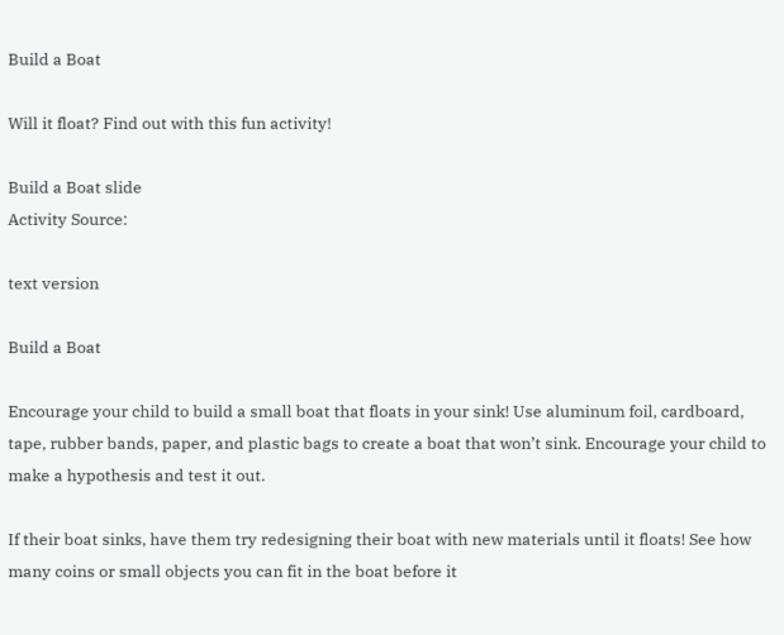Build a Boat

Will it float? Find out with this fun activity!

Build a Boat slide
Activity Source:

text version

Build a Boat

Encourage your child to build a small boat that floats in your sink! Use aluminum foil, cardboard, tape, rubber bands, paper, and plastic bags to create a boat that won’t sink. Encourage your child to make a hypothesis and test it out.

If their boat sinks, have them try redesigning their boat with new materials until it floats! See how many coins or small objects you can fit in the boat before it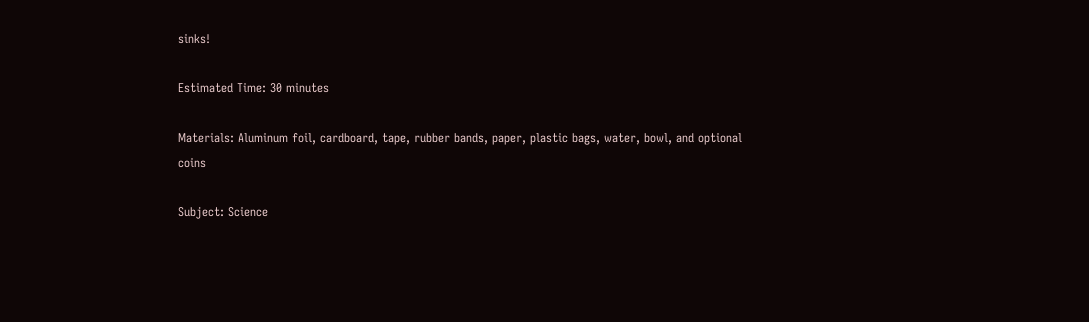sinks!

Estimated Time: 30 minutes

Materials: Aluminum foil, cardboard, tape, rubber bands, paper, plastic bags, water, bowl, and optional coins

Subject: Science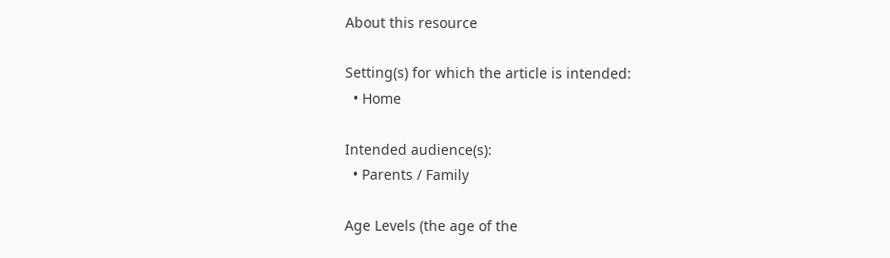About this resource

Setting(s) for which the article is intended:
  • Home

Intended audience(s):
  • Parents / Family

Age Levels (the age of the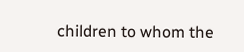children to whom the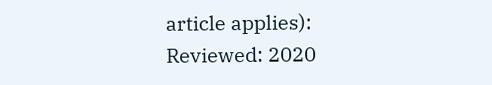article applies):
Reviewed: 2020